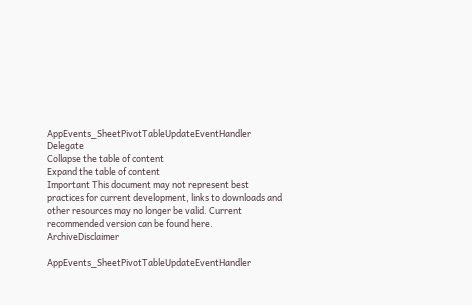AppEvents_SheetPivotTableUpdateEventHandler Delegate
Collapse the table of content
Expand the table of content
Important This document may not represent best practices for current development, links to downloads and other resources may no longer be valid. Current recommended version can be found here. ArchiveDisclaimer

AppEvents_SheetPivotTableUpdateEventHandler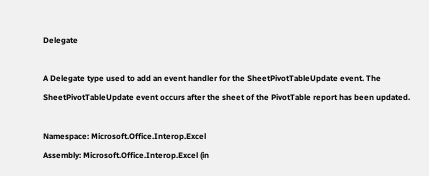Delegate

A Delegate type used to add an event handler for the SheetPivotTableUpdate event. The SheetPivotTableUpdate event occurs after the sheet of the PivotTable report has been updated.

Namespace: Microsoft.Office.Interop.Excel
Assembly: Microsoft.Office.Interop.Excel (in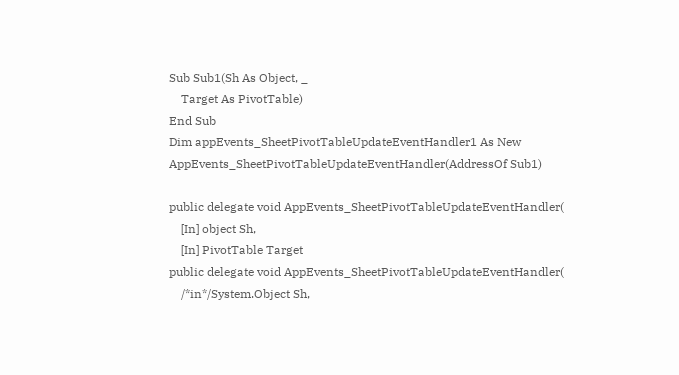Sub Sub1(Sh As Object, _
    Target As PivotTable)
End Sub
Dim appEvents_SheetPivotTableUpdateEventHandler1 As New AppEvents_SheetPivotTableUpdateEventHandler(AddressOf Sub1)

public delegate void AppEvents_SheetPivotTableUpdateEventHandler(
    [In] object Sh,
    [In] PivotTable Target
public delegate void AppEvents_SheetPivotTableUpdateEventHandler(
    /*in*/System.Object Sh,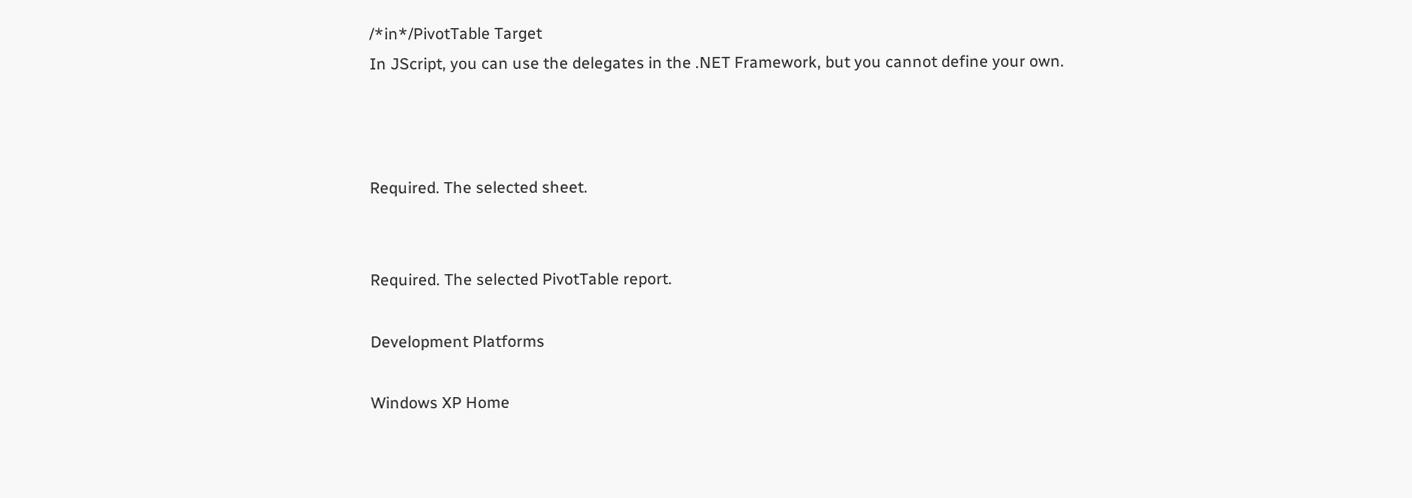/*in*/PivotTable Target
In JScript, you can use the delegates in the .NET Framework, but you cannot define your own.



Required. The selected sheet.


Required. The selected PivotTable report.

Development Platforms

Windows XP Home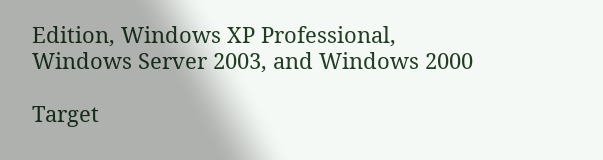Edition, Windows XP Professional, Windows Server 2003, and Windows 2000

Target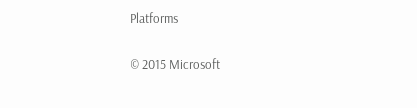Platforms

© 2015 Microsoft